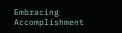Embracing Accomplishment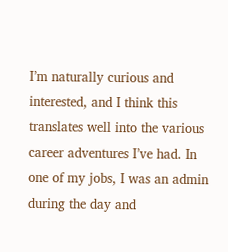I’m naturally curious and interested, and I think this translates well into the various career adventures I’ve had. In one of my jobs, I was an admin during the day and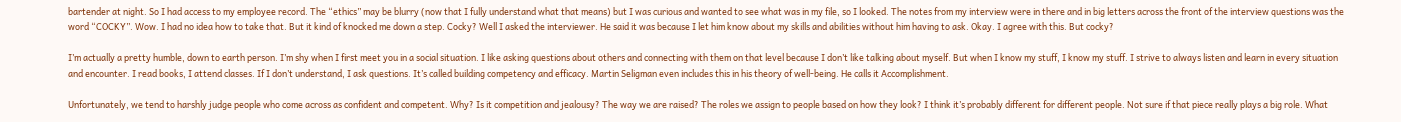bartender at night. So I had access to my employee record. The “ethics” may be blurry (now that I fully understand what that means) but I was curious and wanted to see what was in my file, so I looked. The notes from my interview were in there and in big letters across the front of the interview questions was the word “COCKY”. Wow. I had no idea how to take that. But it kind of knocked me down a step. Cocky? Well I asked the interviewer. He said it was because I let him know about my skills and abilities without him having to ask. Okay. I agree with this. But cocky?

I’m actually a pretty humble, down to earth person. I’m shy when I first meet you in a social situation. I like asking questions about others and connecting with them on that level because I don’t like talking about myself. But when I know my stuff, I know my stuff. I strive to always listen and learn in every situation and encounter. I read books, I attend classes. If I don’t understand, I ask questions. It’s called building competency and efficacy. Martin Seligman even includes this in his theory of well-being. He calls it Accomplishment.

Unfortunately, we tend to harshly judge people who come across as confident and competent. Why? Is it competition and jealousy? The way we are raised? The roles we assign to people based on how they look? I think it’s probably different for different people. Not sure if that piece really plays a big role. What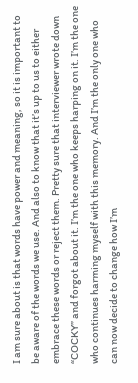I am sure about is that words have power and meaning, so it is important to be aware of the words we use. And also to know that it’s up to us to either embrace these words or reject them. Pretty sure that interviewer wrote down “COCKY” and forgot about it. I’m the one who keeps harping on it. I’m the one who continues harming myself with this memory. And I’m the only one who can now decide to change how I’m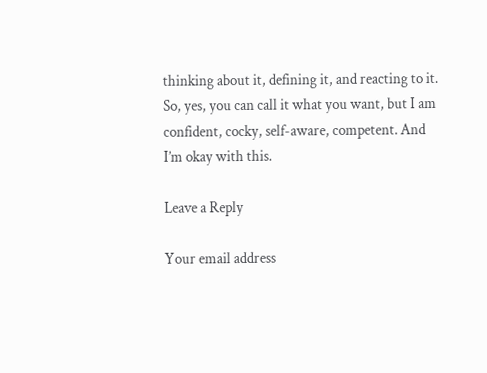thinking about it, defining it, and reacting to it. So, yes, you can call it what you want, but I am confident, cocky, self-aware, competent. And I’m okay with this.

Leave a Reply

Your email address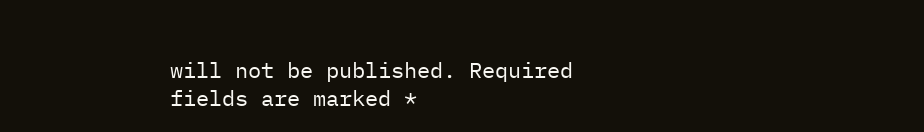will not be published. Required fields are marked *